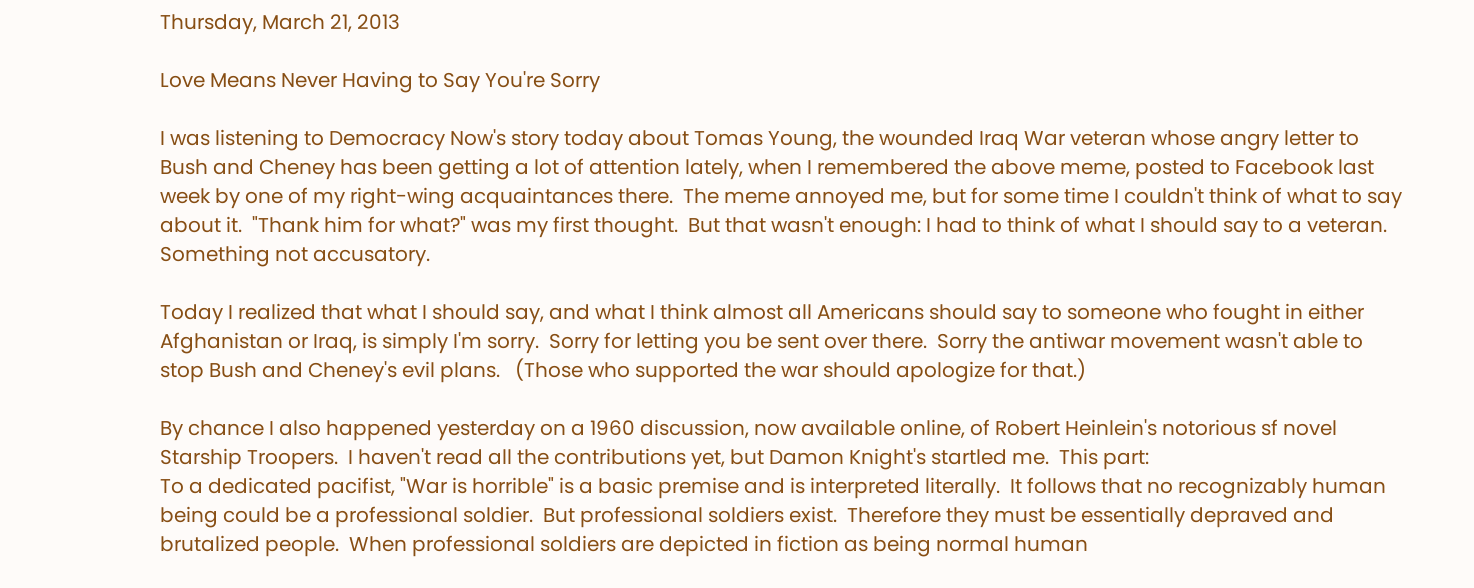Thursday, March 21, 2013

Love Means Never Having to Say You're Sorry

I was listening to Democracy Now's story today about Tomas Young, the wounded Iraq War veteran whose angry letter to Bush and Cheney has been getting a lot of attention lately, when I remembered the above meme, posted to Facebook last week by one of my right-wing acquaintances there.  The meme annoyed me, but for some time I couldn't think of what to say about it.  "Thank him for what?" was my first thought.  But that wasn't enough: I had to think of what I should say to a veteran.  Something not accusatory.

Today I realized that what I should say, and what I think almost all Americans should say to someone who fought in either Afghanistan or Iraq, is simply I'm sorry.  Sorry for letting you be sent over there.  Sorry the antiwar movement wasn't able to stop Bush and Cheney's evil plans.   (Those who supported the war should apologize for that.)

By chance I also happened yesterday on a 1960 discussion, now available online, of Robert Heinlein's notorious sf novel Starship Troopers.  I haven't read all the contributions yet, but Damon Knight's startled me.  This part:
To a dedicated pacifist, "War is horrible" is a basic premise and is interpreted literally.  It follows that no recognizably human being could be a professional soldier.  But professional soldiers exist.  Therefore they must be essentially depraved and brutalized people.  When professional soldiers are depicted in fiction as being normal human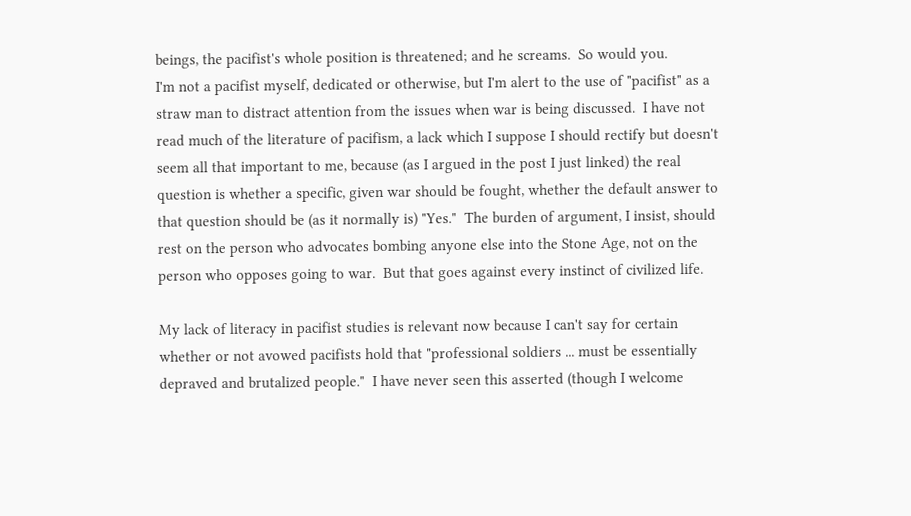beings, the pacifist's whole position is threatened; and he screams.  So would you.
I'm not a pacifist myself, dedicated or otherwise, but I'm alert to the use of "pacifist" as a straw man to distract attention from the issues when war is being discussed.  I have not read much of the literature of pacifism, a lack which I suppose I should rectify but doesn't seem all that important to me, because (as I argued in the post I just linked) the real question is whether a specific, given war should be fought, whether the default answer to that question should be (as it normally is) "Yes."  The burden of argument, I insist, should rest on the person who advocates bombing anyone else into the Stone Age, not on the person who opposes going to war.  But that goes against every instinct of civilized life.

My lack of literacy in pacifist studies is relevant now because I can't say for certain whether or not avowed pacifists hold that "professional soldiers ... must be essentially depraved and brutalized people."  I have never seen this asserted (though I welcome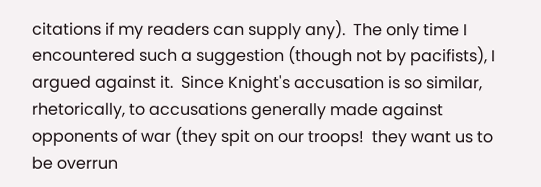citations if my readers can supply any).  The only time I encountered such a suggestion (though not by pacifists), I argued against it.  Since Knight's accusation is so similar, rhetorically, to accusations generally made against opponents of war (they spit on our troops!  they want us to be overrun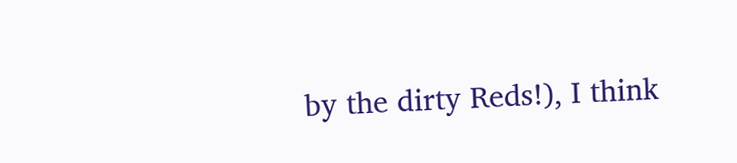by the dirty Reds!), I think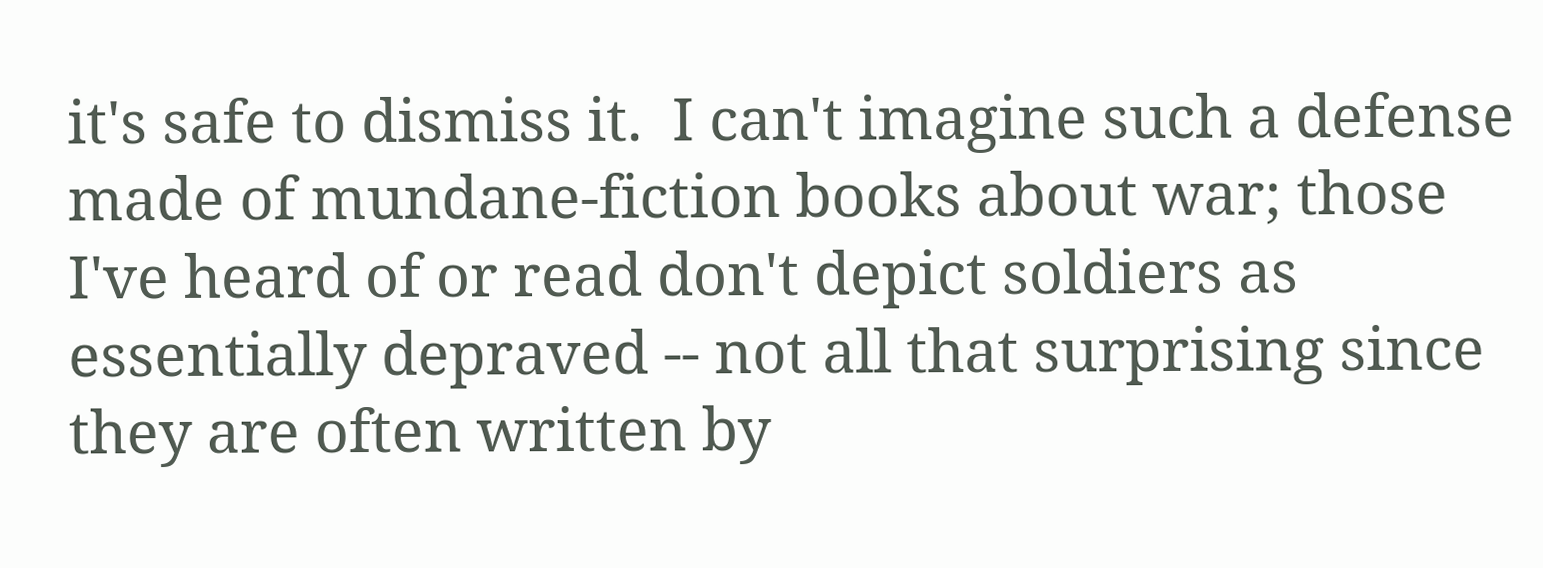it's safe to dismiss it.  I can't imagine such a defense made of mundane-fiction books about war; those I've heard of or read don't depict soldiers as essentially depraved -- not all that surprising since they are often written by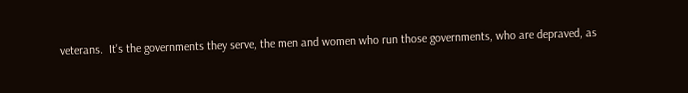veterans.  It's the governments they serve, the men and women who run those governments, who are depraved, as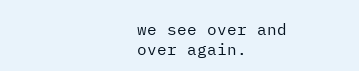we see over and over again.